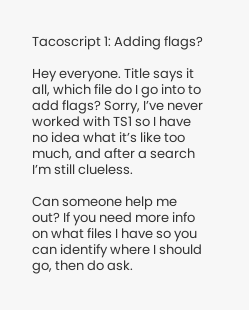Tacoscript 1: Adding flags?

Hey everyone. Title says it all, which file do I go into to add flags? Sorry, I’ve never worked with TS1 so I have no idea what it’s like too much, and after a search I’m still clueless.

Can someone help me out? If you need more info on what files I have so you can identify where I should go, then do ask.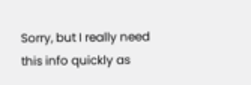Sorry, but I really need this info quickly as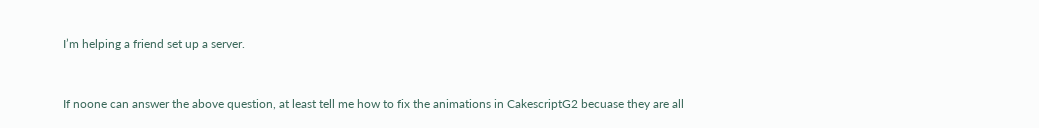I’m helping a friend set up a server.


If noone can answer the above question, at least tell me how to fix the animations in CakescriptG2 becuase they are all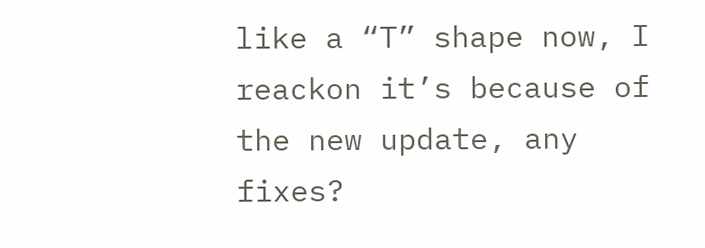like a “T” shape now, I reackon it’s because of the new update, any fixes?